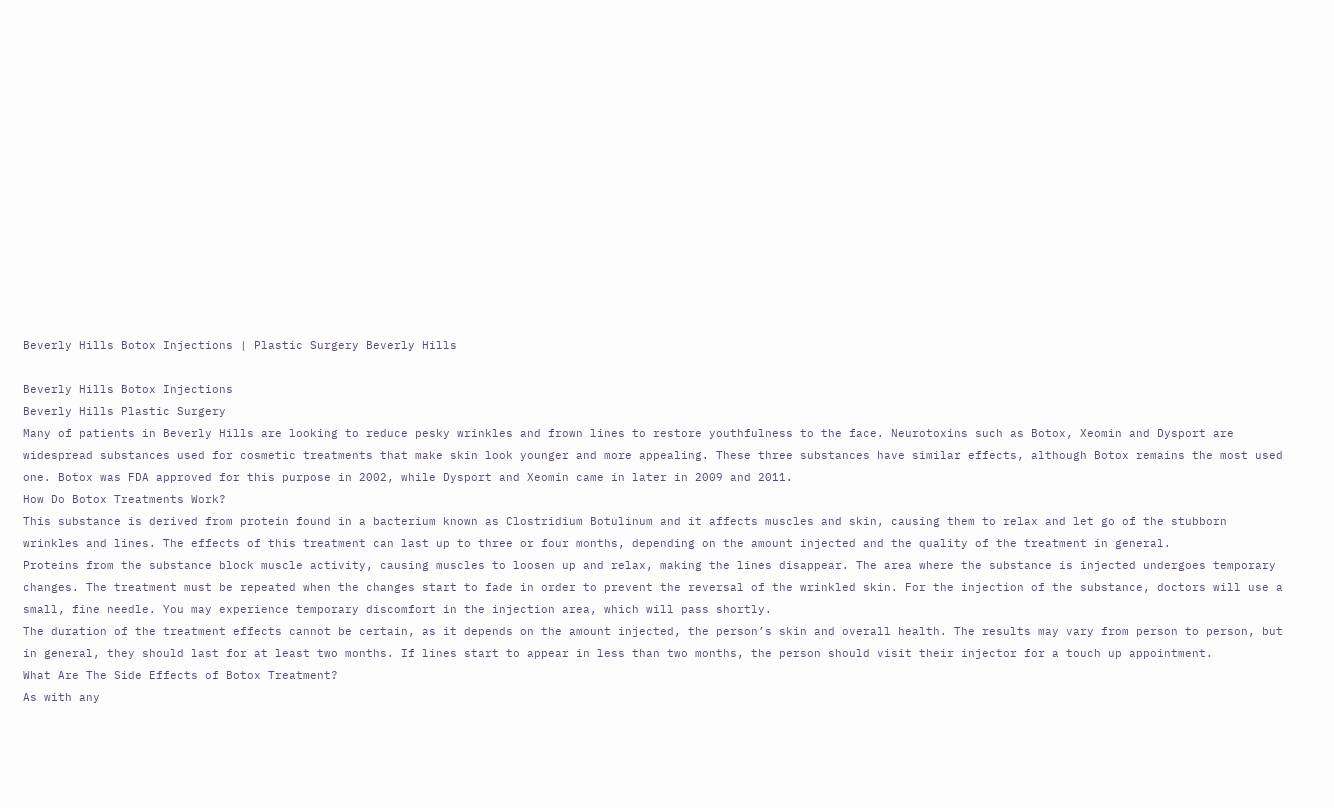Beverly Hills Botox Injections | Plastic Surgery Beverly Hills

Beverly Hills Botox Injections
Beverly Hills Plastic Surgery
Many of patients in Beverly Hills are looking to reduce pesky wrinkles and frown lines to restore youthfulness to the face. Neurotoxins such as Botox, Xeomin and Dysport are widespread substances used for cosmetic treatments that make skin look younger and more appealing. These three substances have similar effects, although Botox remains the most used one. Botox was FDA approved for this purpose in 2002, while Dysport and Xeomin came in later in 2009 and 2011.
How Do Botox Treatments Work?
This substance is derived from protein found in a bacterium known as Clostridium Botulinum and it affects muscles and skin, causing them to relax and let go of the stubborn wrinkles and lines. The effects of this treatment can last up to three or four months, depending on the amount injected and the quality of the treatment in general.
Proteins from the substance block muscle activity, causing muscles to loosen up and relax, making the lines disappear. The area where the substance is injected undergoes temporary changes. The treatment must be repeated when the changes start to fade in order to prevent the reversal of the wrinkled skin. For the injection of the substance, doctors will use a small, fine needle. You may experience temporary discomfort in the injection area, which will pass shortly.
The duration of the treatment effects cannot be certain, as it depends on the amount injected, the person’s skin and overall health. The results may vary from person to person, but in general, they should last for at least two months. If lines start to appear in less than two months, the person should visit their injector for a touch up appointment.
What Are The Side Effects of Botox Treatment?
As with any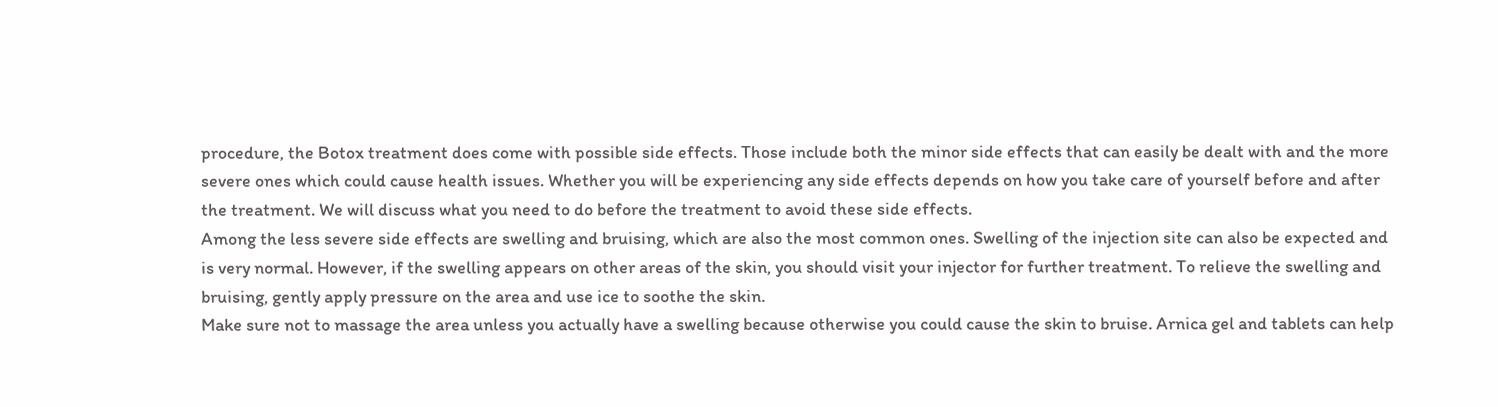procedure, the Botox treatment does come with possible side effects. Those include both the minor side effects that can easily be dealt with and the more severe ones which could cause health issues. Whether you will be experiencing any side effects depends on how you take care of yourself before and after the treatment. We will discuss what you need to do before the treatment to avoid these side effects.
Among the less severe side effects are swelling and bruising, which are also the most common ones. Swelling of the injection site can also be expected and is very normal. However, if the swelling appears on other areas of the skin, you should visit your injector for further treatment. To relieve the swelling and bruising, gently apply pressure on the area and use ice to soothe the skin.
Make sure not to massage the area unless you actually have a swelling because otherwise you could cause the skin to bruise. Arnica gel and tablets can help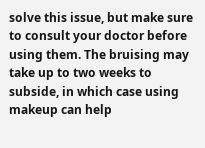solve this issue, but make sure to consult your doctor before using them. The bruising may take up to two weeks to subside, in which case using makeup can help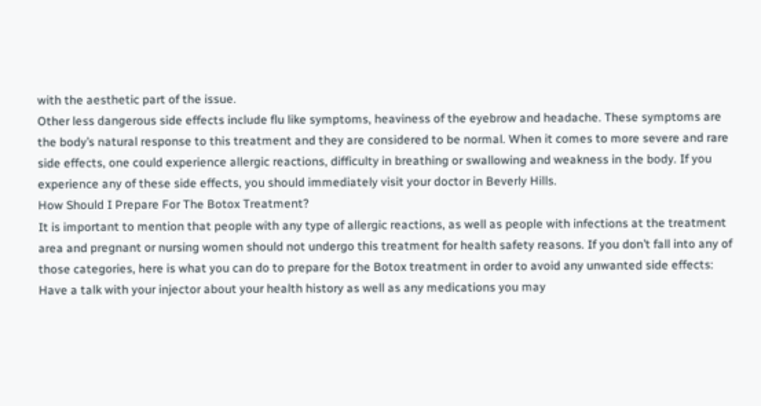with the aesthetic part of the issue.
Other less dangerous side effects include flu like symptoms, heaviness of the eyebrow and headache. These symptoms are the body’s natural response to this treatment and they are considered to be normal. When it comes to more severe and rare side effects, one could experience allergic reactions, difficulty in breathing or swallowing and weakness in the body. If you experience any of these side effects, you should immediately visit your doctor in Beverly Hills.
How Should I Prepare For The Botox Treatment?
It is important to mention that people with any type of allergic reactions, as well as people with infections at the treatment area and pregnant or nursing women should not undergo this treatment for health safety reasons. If you don’t fall into any of those categories, here is what you can do to prepare for the Botox treatment in order to avoid any unwanted side effects:
Have a talk with your injector about your health history as well as any medications you may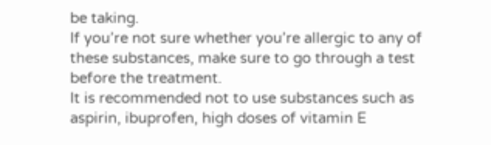be taking.
If you’re not sure whether you’re allergic to any of these substances, make sure to go through a test before the treatment.
It is recommended not to use substances such as aspirin, ibuprofen, high doses of vitamin E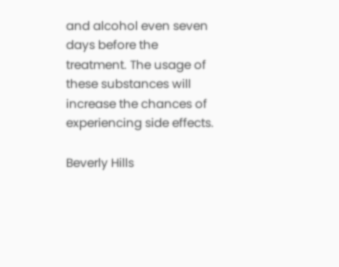and alcohol even seven days before the treatment. The usage of these substances will increase the chances of experiencing side effects.

Beverly Hills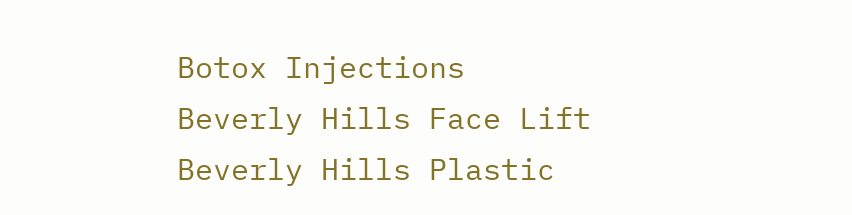Botox Injections
Beverly Hills Face Lift
Beverly Hills Plastic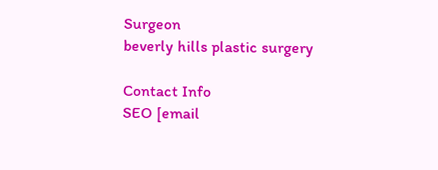Surgeon
beverly hills plastic surgery

Contact Info
SEO [email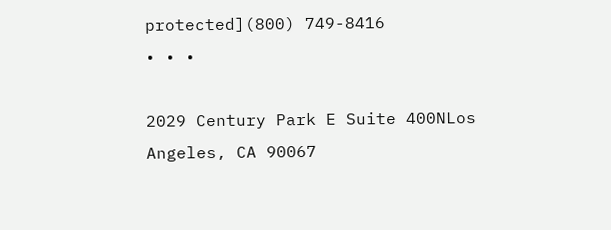protected](800) 749-8416
• • •

2029 Century Park E Suite 400NLos Angeles, CA 90067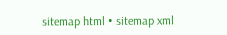sitemap html • sitemap xml